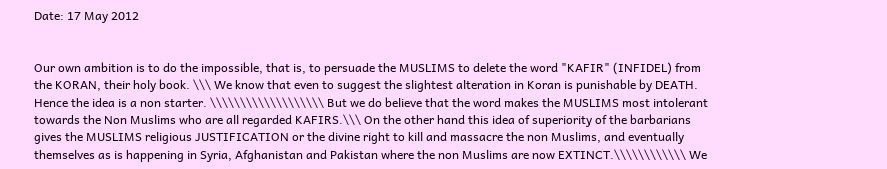Date: 17 May 2012


Our own ambition is to do the impossible, that is, to persuade the MUSLIMS to delete the word "KAFIR" (INFIDEL) from the KORAN, their holy book. \\\ We know that even to suggest the slightest alteration in Koran is punishable by DEATH. Hence the idea is a non starter. \\\\\\\\\\\\\\\\\\\ But we do believe that the word makes the MUSLIMS most intolerant towards the Non Muslims who are all regarded KAFIRS.\\\ On the other hand this idea of superiority of the barbarians gives the MUSLIMS religious JUSTIFICATION or the divine right to kill and massacre the non Muslims, and eventually themselves as is happening in Syria, Afghanistan and Pakistan where the non Muslims are now EXTINCT.\\\\\\\\\\\\ We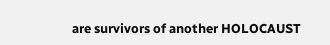are survivors of another HOLOCAUST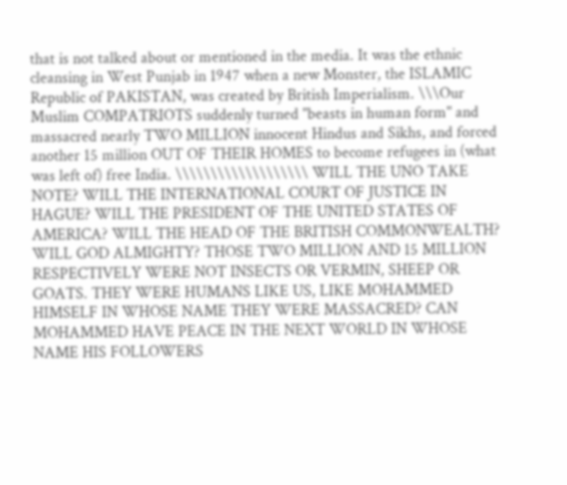that is not talked about or mentioned in the media. It was the ethnic cleansing in West Punjab in 1947 when a new Monster, the ISLAMIC Republic of PAKISTAN, was created by British Imperialism. \\\Our Muslim COMPATRIOTS suddenly turned "beasts in human form" and massacred nearly TWO MILLION innocent Hindus and Sikhs, and forced another 15 million OUT OF THEIR HOMES to become refugees in (what was left of) free India. \\\\\\\\\\\\\\\\\\\ WILL THE UNO TAKE NOTE? WILL THE INTERNATIONAL COURT OF JUSTICE IN HAGUE? WILL THE PRESIDENT OF THE UNITED STATES OF AMERICA? WILL THE HEAD OF THE BRITISH COMMONWEALTH? WILL GOD ALMIGHTY? THOSE TWO MILLION AND 15 MILLION RESPECTIVELY WERE NOT INSECTS OR VERMIN, SHEEP OR GOATS. THEY WERE HUMANS LIKE US, LIKE MOHAMMED HIMSELF IN WHOSE NAME THEY WERE MASSACRED? CAN MOHAMMED HAVE PEACE IN THE NEXT WORLD IN WHOSE NAME HIS FOLLOWERS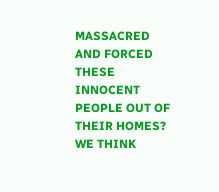MASSACRED AND FORCED THESE INNOCENT PEOPLE OUT OF THEIR HOMES? WE THINK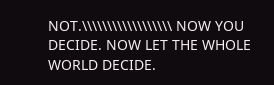NOT.\\\\\\\\\\\\\\\\\\ NOW YOU DECIDE. NOW LET THE WHOLE WORLD DECIDE.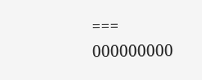=== 000000000